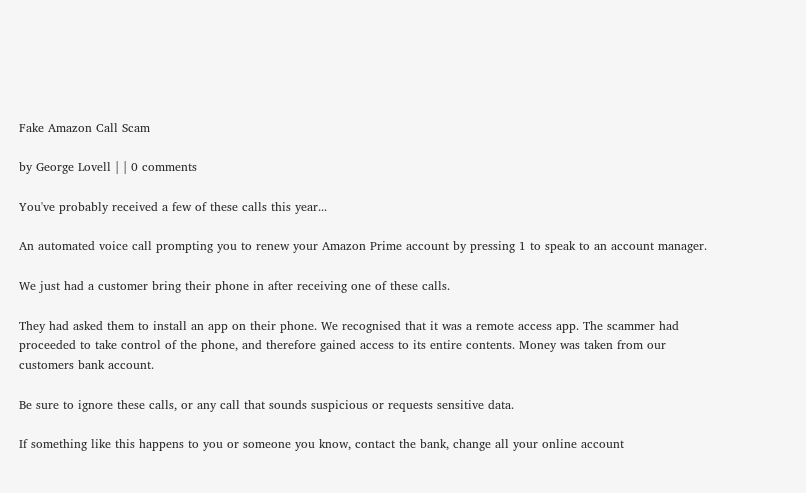Fake Amazon Call Scam

by George Lovell | | 0 comments

You've probably received a few of these calls this year...

An automated voice call prompting you to renew your Amazon Prime account by pressing 1 to speak to an account manager.

We just had a customer bring their phone in after receiving one of these calls.

They had asked them to install an app on their phone. We recognised that it was a remote access app. The scammer had proceeded to take control of the phone, and therefore gained access to its entire contents. Money was taken from our customers bank account.

Be sure to ignore these calls, or any call that sounds suspicious or requests sensitive data.

If something like this happens to you or someone you know, contact the bank, change all your online account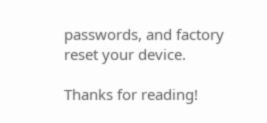passwords, and factory reset your device.

Thanks for reading!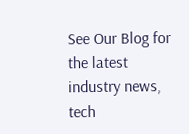See Our Blog for the latest industry news, tech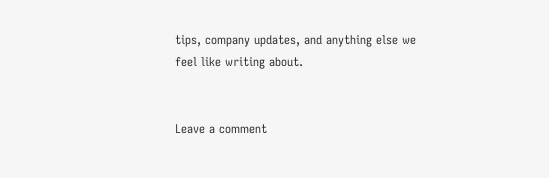tips, company updates, and anything else we feel like writing about.


Leave a comment